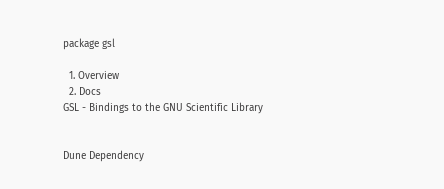package gsl

  1. Overview
  2. Docs
GSL - Bindings to the GNU Scientific Library


Dune Dependency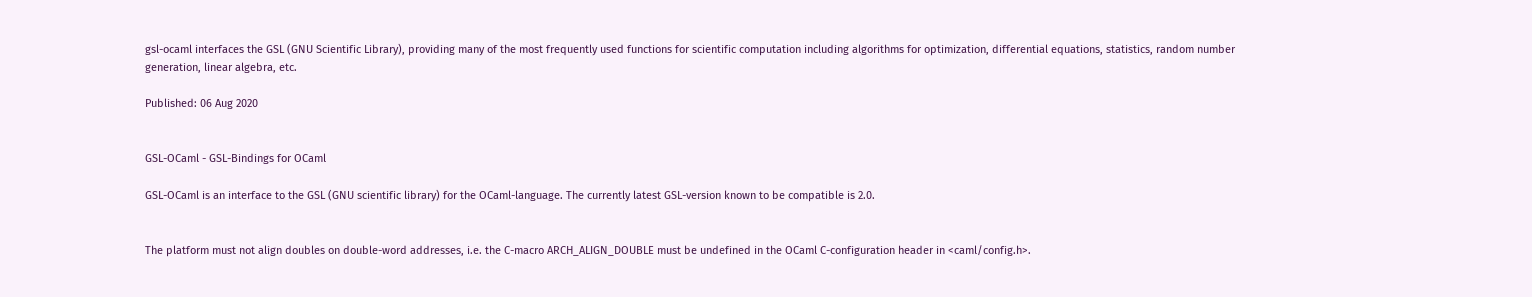gsl-ocaml interfaces the GSL (GNU Scientific Library), providing many of the most frequently used functions for scientific computation including algorithms for optimization, differential equations, statistics, random number generation, linear algebra, etc.

Published: 06 Aug 2020


GSL-OCaml - GSL-Bindings for OCaml

GSL-OCaml is an interface to the GSL (GNU scientific library) for the OCaml-language. The currently latest GSL-version known to be compatible is 2.0.


The platform must not align doubles on double-word addresses, i.e. the C-macro ARCH_ALIGN_DOUBLE must be undefined in the OCaml C-configuration header in <caml/config.h>.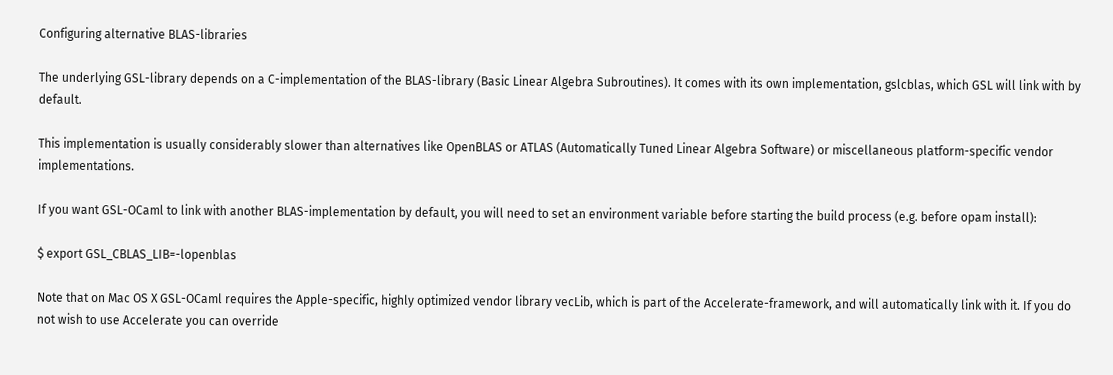Configuring alternative BLAS-libraries

The underlying GSL-library depends on a C-implementation of the BLAS-library (Basic Linear Algebra Subroutines). It comes with its own implementation, gslcblas, which GSL will link with by default.

This implementation is usually considerably slower than alternatives like OpenBLAS or ATLAS (Automatically Tuned Linear Algebra Software) or miscellaneous platform-specific vendor implementations.

If you want GSL-OCaml to link with another BLAS-implementation by default, you will need to set an environment variable before starting the build process (e.g. before opam install):

$ export GSL_CBLAS_LIB=-lopenblas

Note that on Mac OS X GSL-OCaml requires the Apple-specific, highly optimized vendor library vecLib, which is part of the Accelerate-framework, and will automatically link with it. If you do not wish to use Accelerate you can override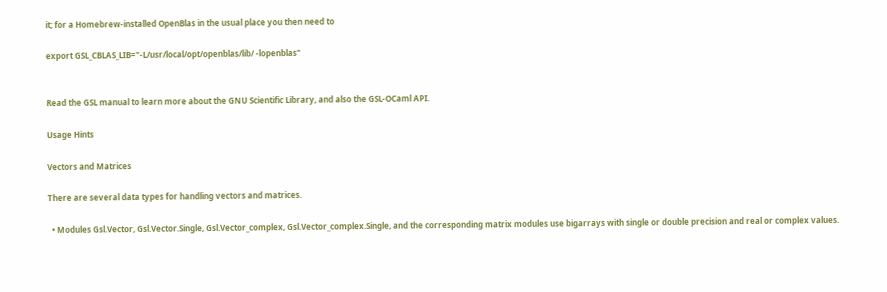it; for a Homebrew-installed OpenBlas in the usual place you then need to

export GSL_CBLAS_LIB="-L/usr/local/opt/openblas/lib/ -lopenblas"


Read the GSL manual to learn more about the GNU Scientific Library, and also the GSL-OCaml API.

Usage Hints

Vectors and Matrices

There are several data types for handling vectors and matrices.

  • Modules Gsl.Vector, Gsl.Vector.Single, Gsl.Vector_complex, Gsl.Vector_complex.Single, and the corresponding matrix modules use bigarrays with single or double precision and real or complex values.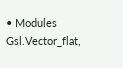• Modules Gsl.Vector_flat,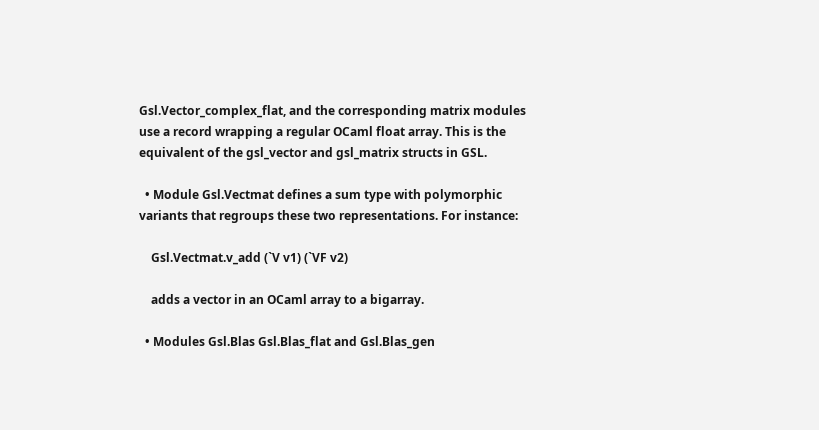Gsl.Vector_complex_flat, and the corresponding matrix modules use a record wrapping a regular OCaml float array. This is the equivalent of the gsl_vector and gsl_matrix structs in GSL.

  • Module Gsl.Vectmat defines a sum type with polymorphic variants that regroups these two representations. For instance:

    Gsl.Vectmat.v_add (`V v1) (`VF v2)

    adds a vector in an OCaml array to a bigarray.

  • Modules Gsl.Blas Gsl.Blas_flat and Gsl.Blas_gen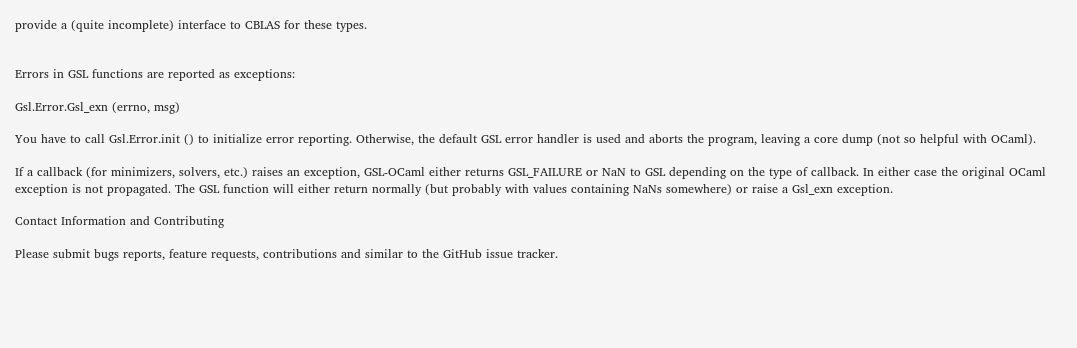provide a (quite incomplete) interface to CBLAS for these types.


Errors in GSL functions are reported as exceptions:

Gsl.Error.Gsl_exn (errno, msg)

You have to call Gsl.Error.init () to initialize error reporting. Otherwise, the default GSL error handler is used and aborts the program, leaving a core dump (not so helpful with OCaml).

If a callback (for minimizers, solvers, etc.) raises an exception, GSL-OCaml either returns GSL_FAILURE or NaN to GSL depending on the type of callback. In either case the original OCaml exception is not propagated. The GSL function will either return normally (but probably with values containing NaNs somewhere) or raise a Gsl_exn exception.

Contact Information and Contributing

Please submit bugs reports, feature requests, contributions and similar to the GitHub issue tracker.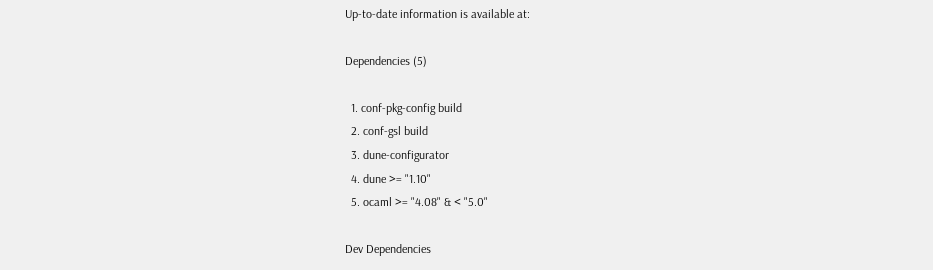Up-to-date information is available at:

Dependencies (5)

  1. conf-pkg-config build
  2. conf-gsl build
  3. dune-configurator
  4. dune >= "1.10"
  5. ocaml >= "4.08" & < "5.0"

Dev Dependencies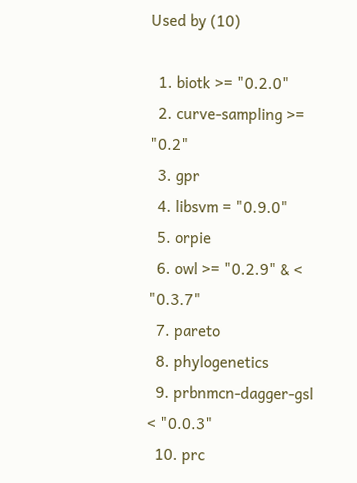Used by (10)

  1. biotk >= "0.2.0"
  2. curve-sampling >= "0.2"
  3. gpr
  4. libsvm = "0.9.0"
  5. orpie
  6. owl >= "0.2.9" & < "0.3.7"
  7. pareto
  8. phylogenetics
  9. prbnmcn-dagger-gsl < "0.0.3"
  10. prc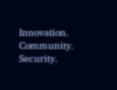Innovation. Community. Security.